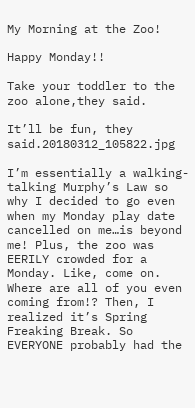My Morning at the Zoo!

Happy Monday!!

Take your toddler to the zoo alone,they said.

It’ll be fun, they said.20180312_105822.jpg

I’m essentially a walking-talking Murphy’s Law so why I decided to go even when my Monday play date cancelled on me…is beyond me! Plus, the zoo was EERILY crowded for a Monday. Like, come on. Where are all of you even coming from!? Then, I realized it’s Spring Freaking Break. So EVERYONE probably had the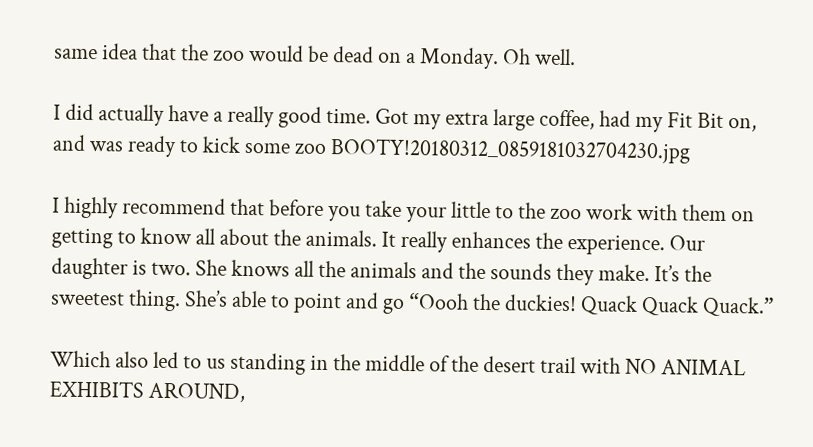same idea that the zoo would be dead on a Monday. Oh well.

I did actually have a really good time. Got my extra large coffee, had my Fit Bit on, and was ready to kick some zoo BOOTY!20180312_0859181032704230.jpg

I highly recommend that before you take your little to the zoo work with them on getting to know all about the animals. It really enhances the experience. Our daughter is two. She knows all the animals and the sounds they make. It’s the sweetest thing. She’s able to point and go “Oooh the duckies! Quack Quack Quack.”

Which also led to us standing in the middle of the desert trail with NO ANIMAL EXHIBITS AROUND,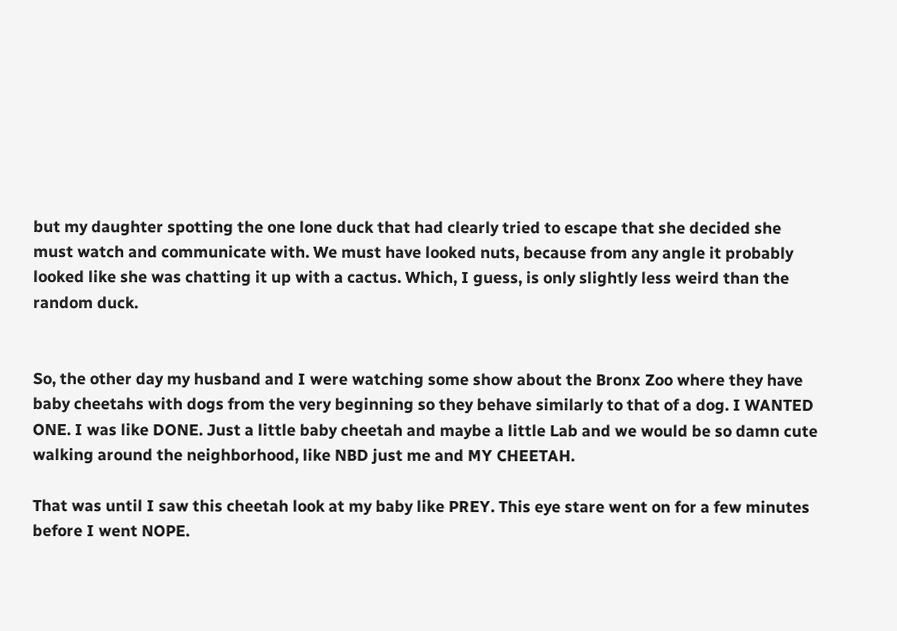but my daughter spotting the one lone duck that had clearly tried to escape that she decided she must watch and communicate with. We must have looked nuts, because from any angle it probably looked like she was chatting it up with a cactus. Which, I guess, is only slightly less weird than the random duck.


So, the other day my husband and I were watching some show about the Bronx Zoo where they have baby cheetahs with dogs from the very beginning so they behave similarly to that of a dog. I WANTED ONE. I was like DONE. Just a little baby cheetah and maybe a little Lab and we would be so damn cute walking around the neighborhood, like NBD just me and MY CHEETAH.

That was until I saw this cheetah look at my baby like PREY. This eye stare went on for a few minutes before I went NOPE.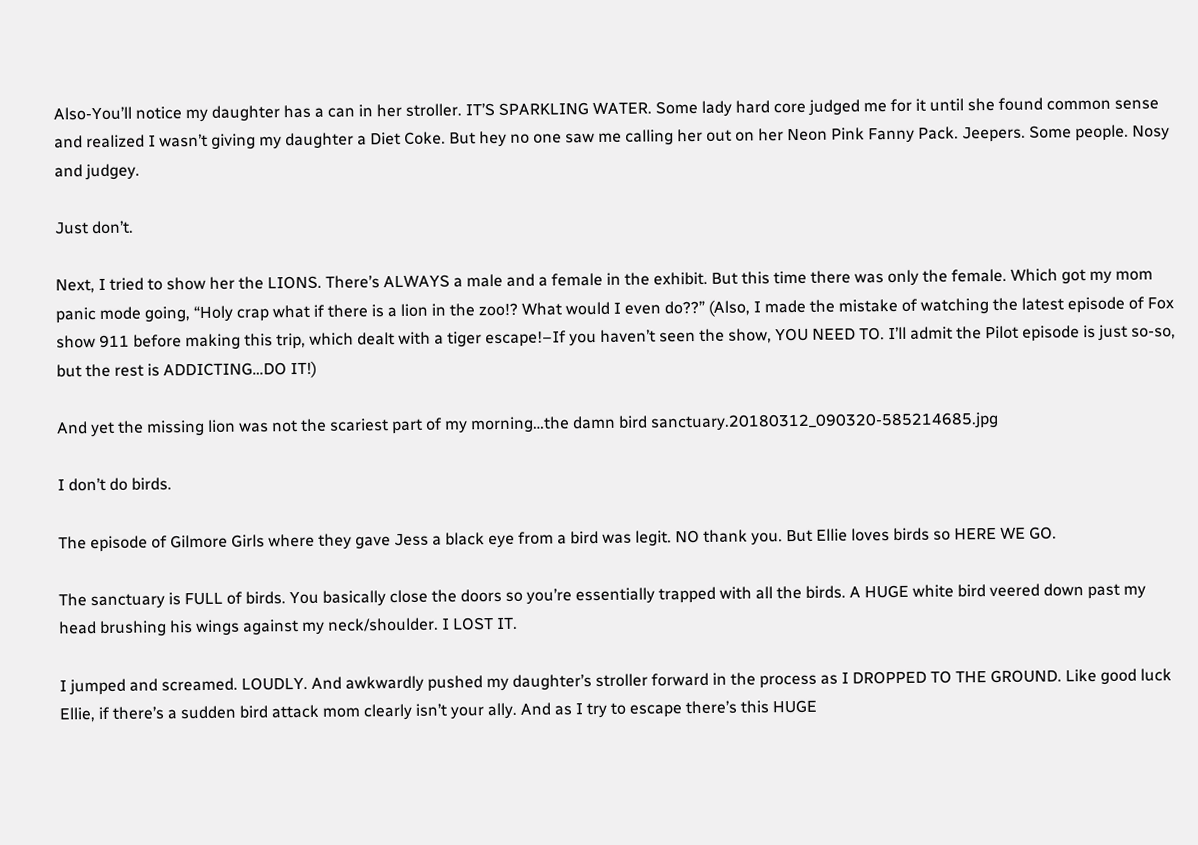Also-You’ll notice my daughter has a can in her stroller. IT’S SPARKLING WATER. Some lady hard core judged me for it until she found common sense and realized I wasn’t giving my daughter a Diet Coke. But hey no one saw me calling her out on her Neon Pink Fanny Pack. Jeepers. Some people. Nosy and judgey.

Just don’t.

Next, I tried to show her the LIONS. There’s ALWAYS a male and a female in the exhibit. But this time there was only the female. Which got my mom panic mode going, “Holy crap what if there is a lion in the zoo!? What would I even do??” (Also, I made the mistake of watching the latest episode of Fox show 911 before making this trip, which dealt with a tiger escape!–If you haven’t seen the show, YOU NEED TO. I’ll admit the Pilot episode is just so-so, but the rest is ADDICTING…DO IT!)

And yet the missing lion was not the scariest part of my morning…the damn bird sanctuary.20180312_090320-585214685.jpg

I don’t do birds.

The episode of Gilmore Girls where they gave Jess a black eye from a bird was legit. NO thank you. But Ellie loves birds so HERE WE GO.

The sanctuary is FULL of birds. You basically close the doors so you’re essentially trapped with all the birds. A HUGE white bird veered down past my head brushing his wings against my neck/shoulder. I LOST IT.

I jumped and screamed. LOUDLY. And awkwardly pushed my daughter’s stroller forward in the process as I DROPPED TO THE GROUND. Like good luck Ellie, if there’s a sudden bird attack mom clearly isn’t your ally. And as I try to escape there’s this HUGE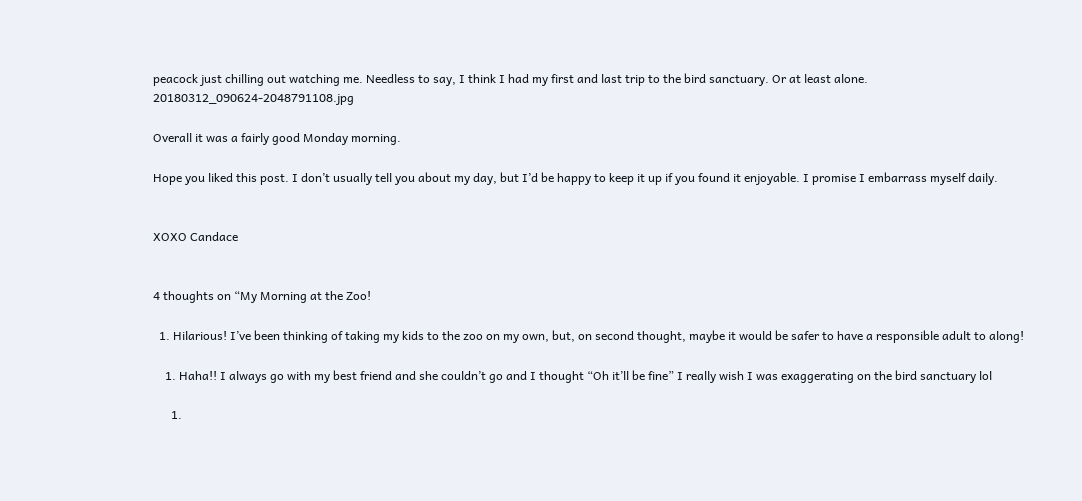peacock just chilling out watching me. Needless to say, I think I had my first and last trip to the bird sanctuary. Or at least alone. 20180312_090624-2048791108.jpg

Overall it was a fairly good Monday morning.

Hope you liked this post. I don’t usually tell you about my day, but I’d be happy to keep it up if you found it enjoyable. I promise I embarrass myself daily.


XOXO Candace


4 thoughts on “My Morning at the Zoo!

  1. Hilarious! I’ve been thinking of taking my kids to the zoo on my own, but, on second thought, maybe it would be safer to have a responsible adult to along!

    1. Haha!! I always go with my best friend and she couldn’t go and I thought “Oh it’ll be fine” I really wish I was exaggerating on the bird sanctuary lol

      1.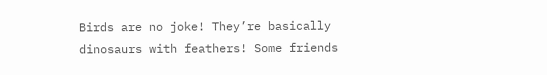Birds are no joke! They’re basically dinosaurs with feathers! Some friends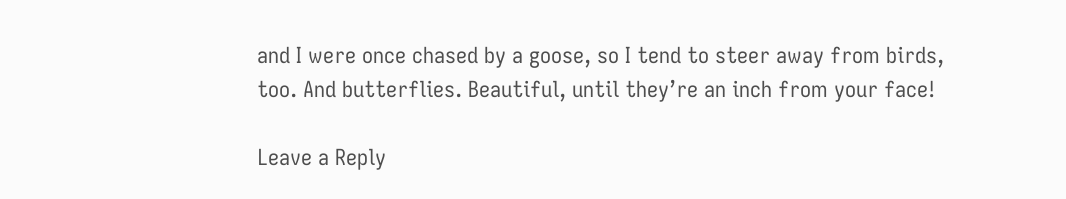and I were once chased by a goose, so I tend to steer away from birds, too. And butterflies. Beautiful, until they’re an inch from your face!

Leave a Reply